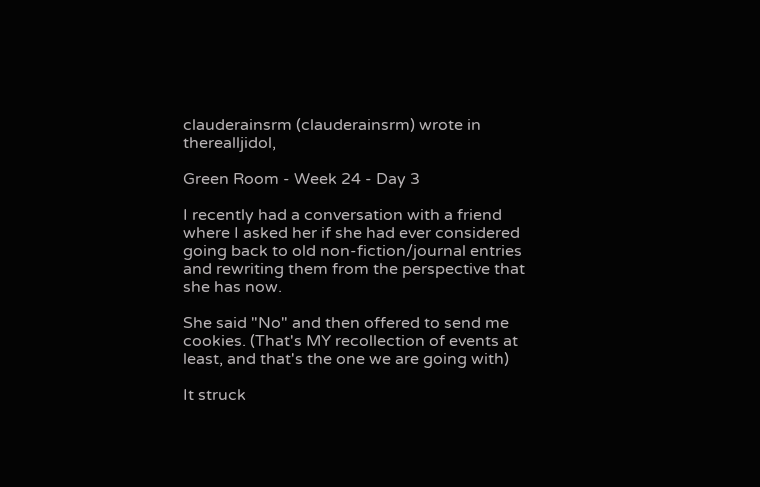clauderainsrm (clauderainsrm) wrote in therealljidol,

Green Room - Week 24 - Day 3

I recently had a conversation with a friend where I asked her if she had ever considered going back to old non-fiction/journal entries and rewriting them from the perspective that she has now.

She said "No" and then offered to send me cookies. (That's MY recollection of events at least, and that's the one we are going with)

It struck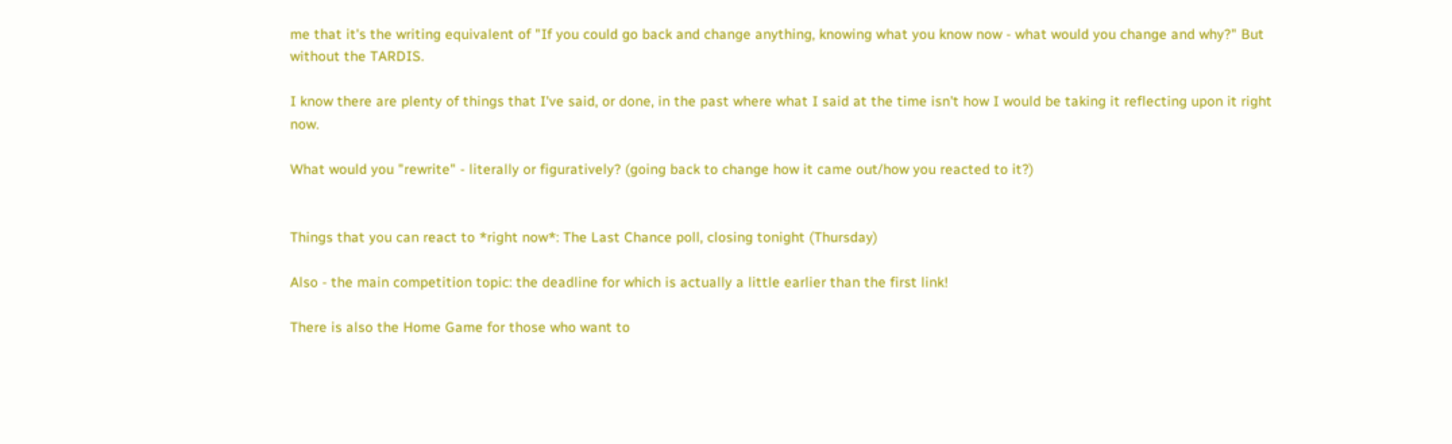me that it's the writing equivalent of "If you could go back and change anything, knowing what you know now - what would you change and why?" But without the TARDIS.

I know there are plenty of things that I've said, or done, in the past where what I said at the time isn't how I would be taking it reflecting upon it right now.

What would you "rewrite" - literally or figuratively? (going back to change how it came out/how you reacted to it?)


Things that you can react to *right now*: The Last Chance poll, closing tonight (Thursday)

Also - the main competition topic: the deadline for which is actually a little earlier than the first link!

There is also the Home Game for those who want to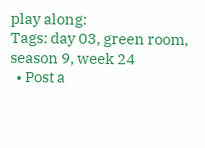play along:
Tags: day 03, green room, season 9, week 24
  • Post a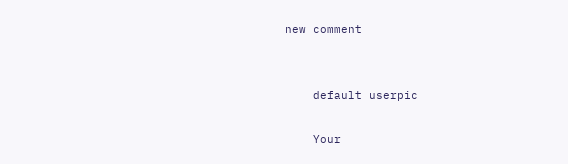new comment


    default userpic

    Your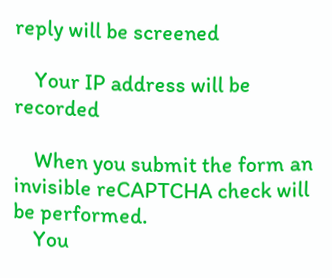reply will be screened

    Your IP address will be recorded

    When you submit the form an invisible reCAPTCHA check will be performed.
    You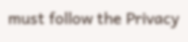must follow the Privacy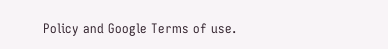Policy and Google Terms of use.